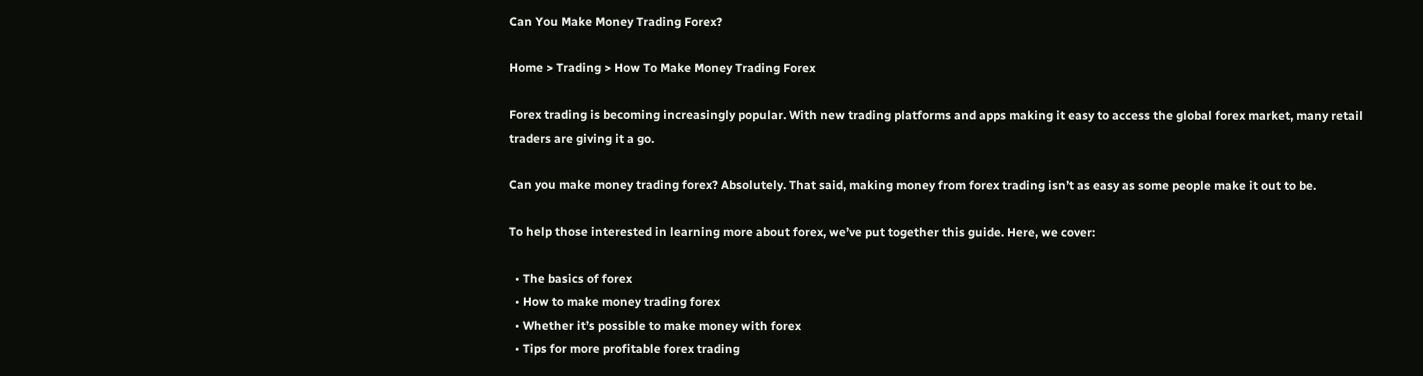Can You Make Money Trading Forex?

Home > Trading > How To Make Money Trading Forex

Forex trading is becoming increasingly popular. With new trading platforms and apps making it easy to access the global forex market, many retail traders are giving it a go.

Can you make money trading forex? Absolutely. That said, making money from forex trading isn’t as easy as some people make it out to be.

To help those interested in learning more about forex, we’ve put together this guide. Here, we cover:

  • The basics of forex
  • How to make money trading forex
  • Whether it’s possible to make money with forex
  • Tips for more profitable forex trading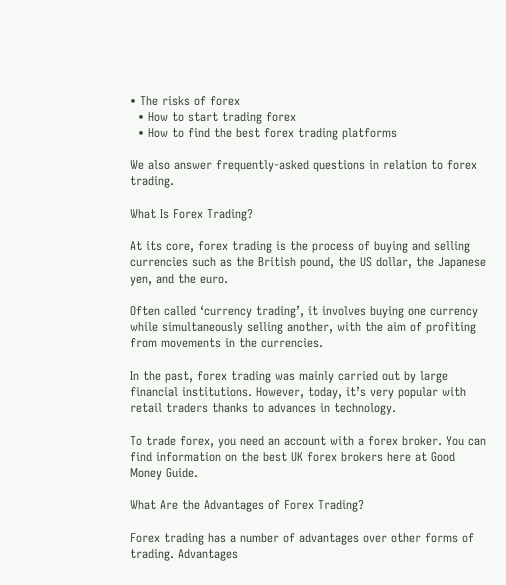• The risks of forex
  • How to start trading forex
  • How to find the best forex trading platforms

We also answer frequently-asked questions in relation to forex trading.

What Is Forex Trading?

At its core, forex trading is the process of buying and selling currencies such as the British pound, the US dollar, the Japanese yen, and the euro.

Often called ‘currency trading’, it involves buying one currency while simultaneously selling another, with the aim of profiting from movements in the currencies.

In the past, forex trading was mainly carried out by large financial institutions. However, today, it’s very popular with retail traders thanks to advances in technology.

To trade forex, you need an account with a forex broker. You can find information on the best UK forex brokers here at Good Money Guide.

What Are the Advantages of Forex Trading?

Forex trading has a number of advantages over other forms of trading. Advantages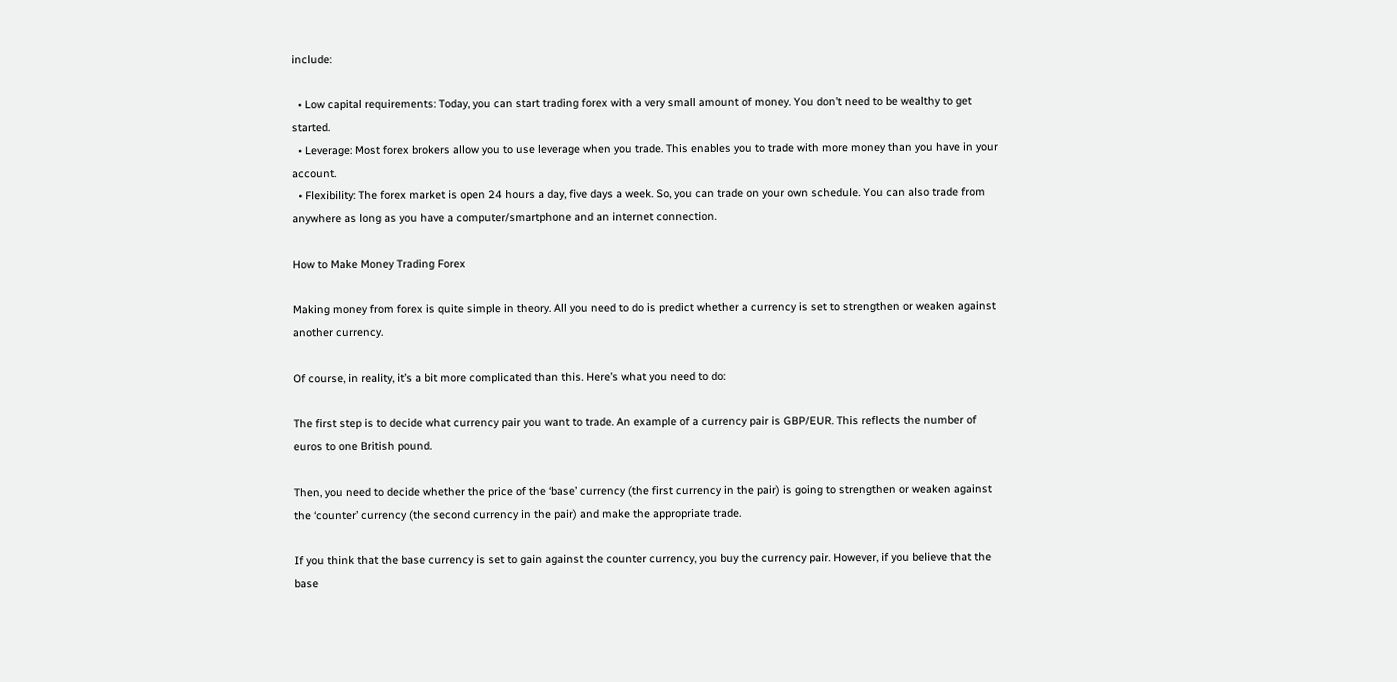include:

  • Low capital requirements: Today, you can start trading forex with a very small amount of money. You don’t need to be wealthy to get started.
  • Leverage: Most forex brokers allow you to use leverage when you trade. This enables you to trade with more money than you have in your account.
  • Flexibility: The forex market is open 24 hours a day, five days a week. So, you can trade on your own schedule. You can also trade from anywhere as long as you have a computer/smartphone and an internet connection.

How to Make Money Trading Forex

Making money from forex is quite simple in theory. All you need to do is predict whether a currency is set to strengthen or weaken against another currency.

Of course, in reality, it’s a bit more complicated than this. Here’s what you need to do:

The first step is to decide what currency pair you want to trade. An example of a currency pair is GBP/EUR. This reflects the number of euros to one British pound.

Then, you need to decide whether the price of the ‘base’ currency (the first currency in the pair) is going to strengthen or weaken against the ‘counter’ currency (the second currency in the pair) and make the appropriate trade.

If you think that the base currency is set to gain against the counter currency, you buy the currency pair. However, if you believe that the base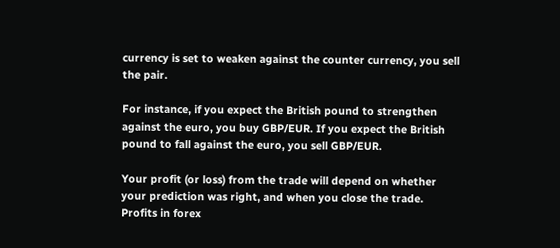currency is set to weaken against the counter currency, you sell the pair.

For instance, if you expect the British pound to strengthen against the euro, you buy GBP/EUR. If you expect the British pound to fall against the euro, you sell GBP/EUR.

Your profit (or loss) from the trade will depend on whether your prediction was right, and when you close the trade. Profits in forex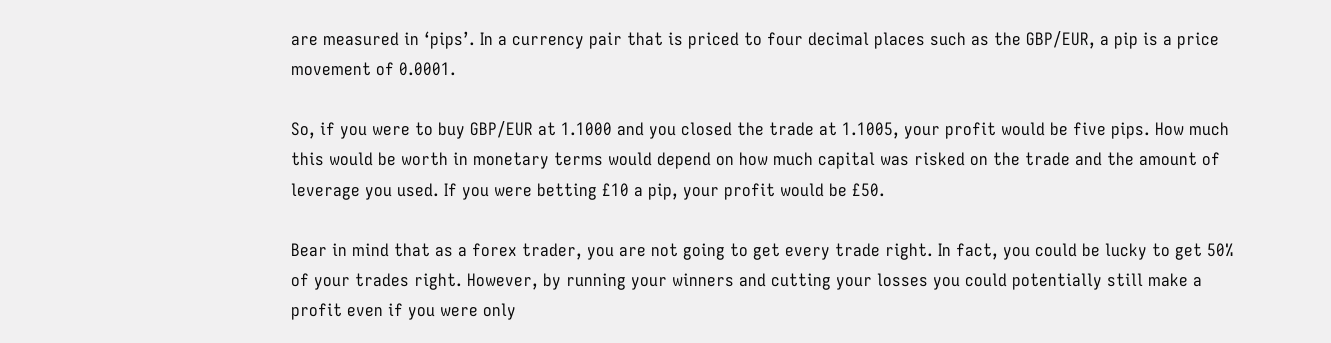are measured in ‘pips’. In a currency pair that is priced to four decimal places such as the GBP/EUR, a pip is a price movement of 0.0001.

So, if you were to buy GBP/EUR at 1.1000 and you closed the trade at 1.1005, your profit would be five pips. How much this would be worth in monetary terms would depend on how much capital was risked on the trade and the amount of leverage you used. If you were betting £10 a pip, your profit would be £50.

Bear in mind that as a forex trader, you are not going to get every trade right. In fact, you could be lucky to get 50% of your trades right. However, by running your winners and cutting your losses you could potentially still make a profit even if you were only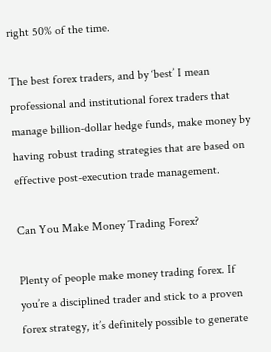right 50% of the time.

The best forex traders, and by ‘best’ I mean professional and institutional forex traders that manage billion-dollar hedge funds, make money by having robust trading strategies that are based on effective post-execution trade management.

Can You Make Money Trading Forex?

Plenty of people make money trading forex. If you’re a disciplined trader and stick to a proven forex strategy, it’s definitely possible to generate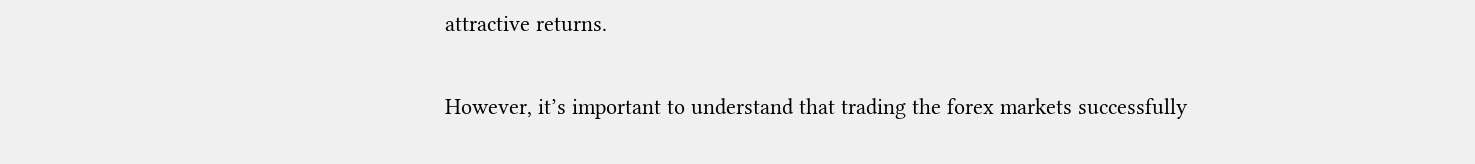attractive returns.

However, it’s important to understand that trading the forex markets successfully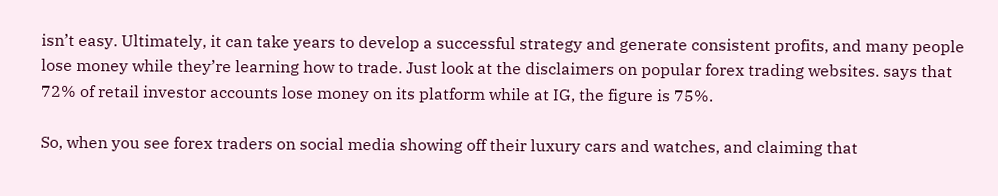isn’t easy. Ultimately, it can take years to develop a successful strategy and generate consistent profits, and many people lose money while they’re learning how to trade. Just look at the disclaimers on popular forex trading websites. says that 72% of retail investor accounts lose money on its platform while at IG, the figure is 75%.

So, when you see forex traders on social media showing off their luxury cars and watches, and claiming that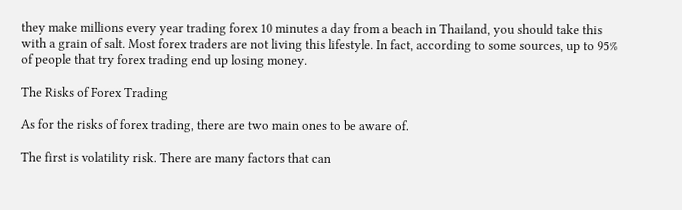they make millions every year trading forex 10 minutes a day from a beach in Thailand, you should take this with a grain of salt. Most forex traders are not living this lifestyle. In fact, according to some sources, up to 95% of people that try forex trading end up losing money.

The Risks of Forex Trading

As for the risks of forex trading, there are two main ones to be aware of.

The first is volatility risk. There are many factors that can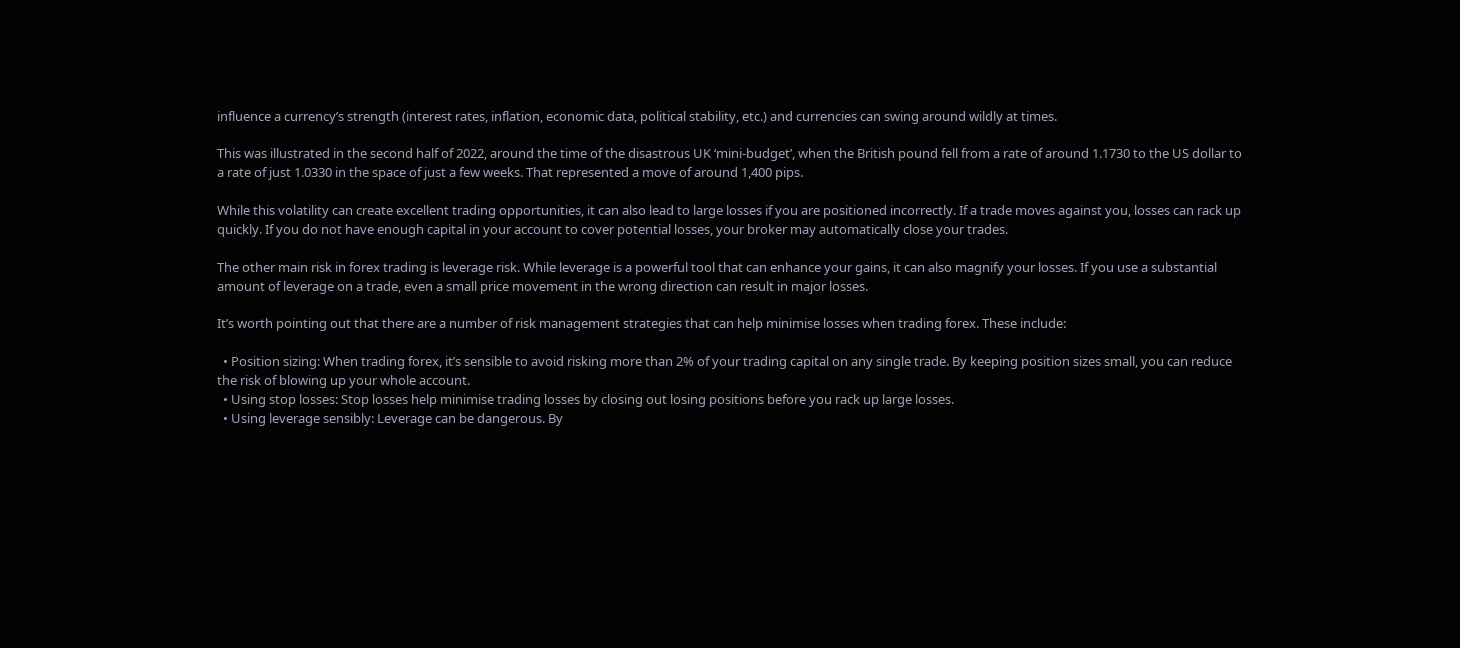influence a currency’s strength (interest rates, inflation, economic data, political stability, etc.) and currencies can swing around wildly at times.

This was illustrated in the second half of 2022, around the time of the disastrous UK ‘mini-budget’, when the British pound fell from a rate of around 1.1730 to the US dollar to a rate of just 1.0330 in the space of just a few weeks. That represented a move of around 1,400 pips.

While this volatility can create excellent trading opportunities, it can also lead to large losses if you are positioned incorrectly. If a trade moves against you, losses can rack up quickly. If you do not have enough capital in your account to cover potential losses, your broker may automatically close your trades.

The other main risk in forex trading is leverage risk. While leverage is a powerful tool that can enhance your gains, it can also magnify your losses. If you use a substantial amount of leverage on a trade, even a small price movement in the wrong direction can result in major losses.

It’s worth pointing out that there are a number of risk management strategies that can help minimise losses when trading forex. These include:

  • Position sizing: When trading forex, it’s sensible to avoid risking more than 2% of your trading capital on any single trade. By keeping position sizes small, you can reduce the risk of blowing up your whole account.
  • Using stop losses: Stop losses help minimise trading losses by closing out losing positions before you rack up large losses.
  • Using leverage sensibly: Leverage can be dangerous. By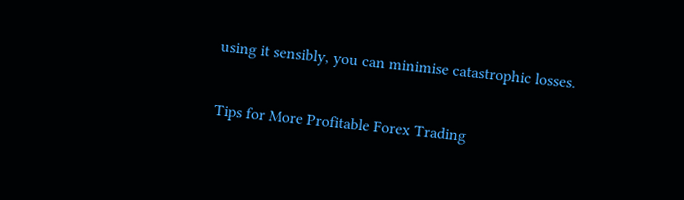using it sensibly, you can minimise catastrophic losses.

Tips for More Profitable Forex Trading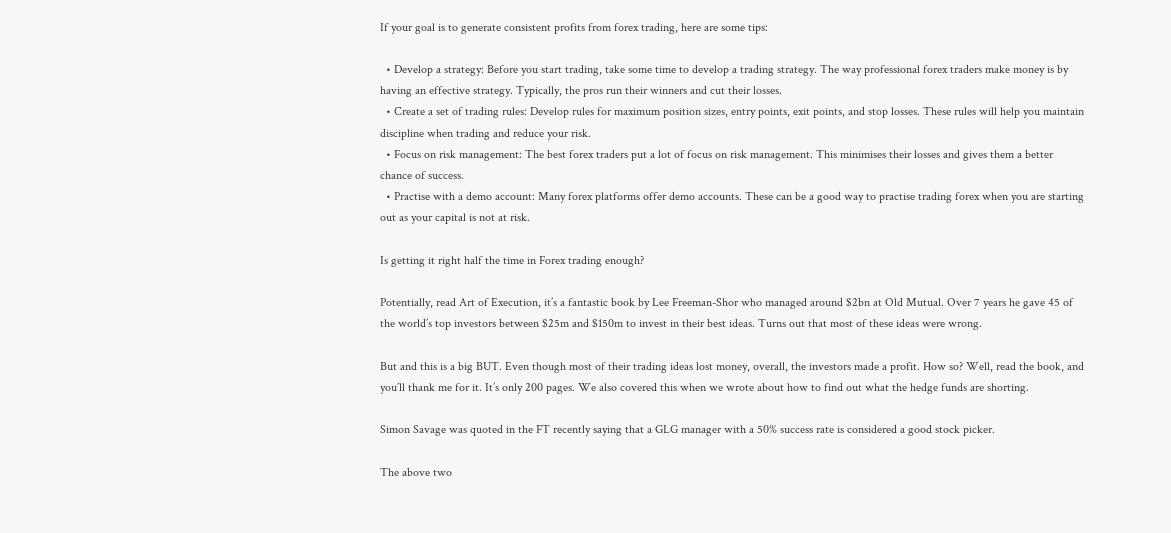If your goal is to generate consistent profits from forex trading, here are some tips:

  • Develop a strategy: Before you start trading, take some time to develop a trading strategy. The way professional forex traders make money is by having an effective strategy. Typically, the pros run their winners and cut their losses.
  • Create a set of trading rules: Develop rules for maximum position sizes, entry points, exit points, and stop losses. These rules will help you maintain discipline when trading and reduce your risk.
  • Focus on risk management: The best forex traders put a lot of focus on risk management. This minimises their losses and gives them a better chance of success.
  • Practise with a demo account: Many forex platforms offer demo accounts. These can be a good way to practise trading forex when you are starting out as your capital is not at risk.

Is getting it right half the time in Forex trading enough?

Potentially, read Art of Execution, it’s a fantastic book by Lee Freeman-Shor who managed around $2bn at Old Mutual. Over 7 years he gave 45 of the world’s top investors between $25m and $150m to invest in their best ideas. Turns out that most of these ideas were wrong.

But and this is a big BUT. Even though most of their trading ideas lost money, overall, the investors made a profit. How so? Well, read the book, and you’ll thank me for it. It’s only 200 pages. We also covered this when we wrote about how to find out what the hedge funds are shorting.

Simon Savage was quoted in the FT recently saying that a GLG manager with a 50% success rate is considered a good stock picker.

The above two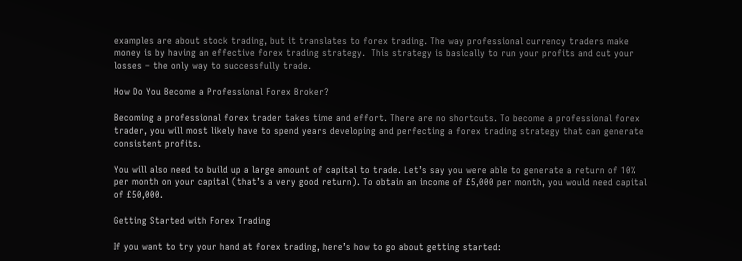examples are about stock trading, but it translates to forex trading. The way professional currency traders make money is by having an effective forex trading strategy.  This strategy is basically to run your profits and cut your losses – the only way to successfully trade.

How Do You Become a Professional Forex Broker?

Becoming a professional forex trader takes time and effort. There are no shortcuts. To become a professional forex trader, you will most likely have to spend years developing and perfecting a forex trading strategy that can generate consistent profits.

You will also need to build up a large amount of capital to trade. Let’s say you were able to generate a return of 10% per month on your capital (that’s a very good return). To obtain an income of £5,000 per month, you would need capital of £50,000.

Getting Started with Forex Trading

If you want to try your hand at forex trading, here’s how to go about getting started: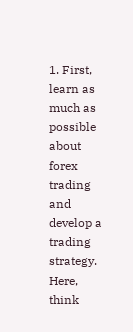1. First, learn as much as possible about forex trading and develop a trading strategy. Here, think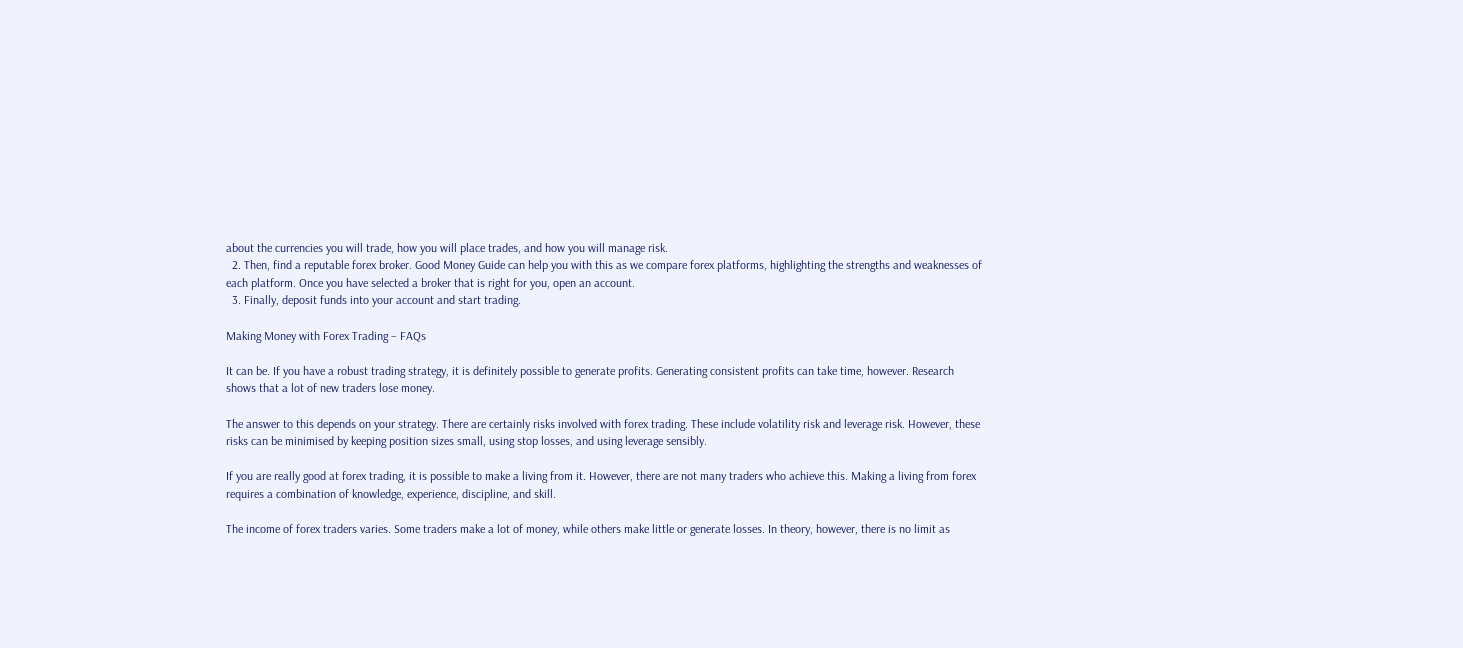about the currencies you will trade, how you will place trades, and how you will manage risk.
  2. Then, find a reputable forex broker. Good Money Guide can help you with this as we compare forex platforms, highlighting the strengths and weaknesses of each platform. Once you have selected a broker that is right for you, open an account.
  3. Finally, deposit funds into your account and start trading.

Making Money with Forex Trading – FAQs

It can be. If you have a robust trading strategy, it is definitely possible to generate profits. Generating consistent profits can take time, however. Research shows that a lot of new traders lose money.

The answer to this depends on your strategy. There are certainly risks involved with forex trading. These include volatility risk and leverage risk. However, these risks can be minimised by keeping position sizes small, using stop losses, and using leverage sensibly.

If you are really good at forex trading, it is possible to make a living from it. However, there are not many traders who achieve this. Making a living from forex requires a combination of knowledge, experience, discipline, and skill.

The income of forex traders varies. Some traders make a lot of money, while others make little or generate losses. In theory, however, there is no limit as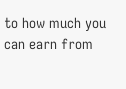to how much you can earn from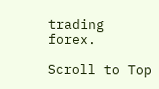trading forex.

Scroll to Top